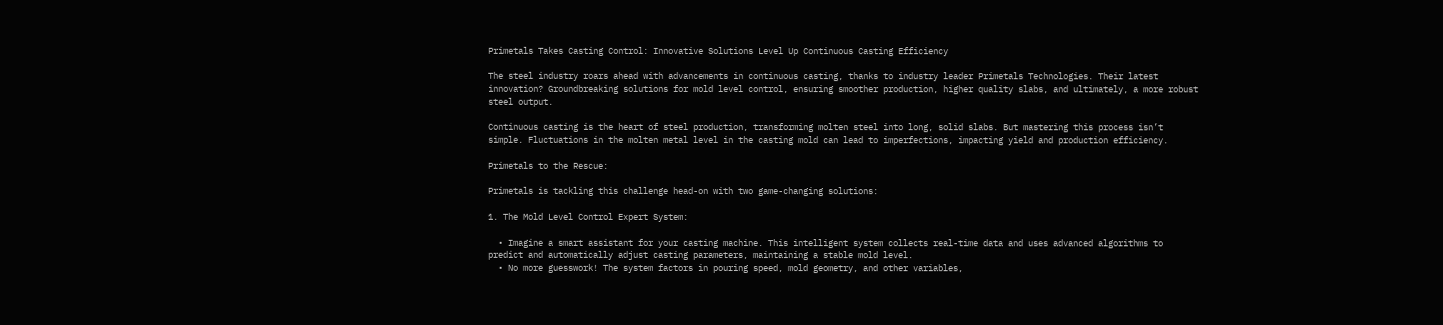Primetals Takes Casting Control: Innovative Solutions Level Up Continuous Casting Efficiency

The steel industry roars ahead with advancements in continuous casting, thanks to industry leader Primetals Technologies. Their latest innovation? Groundbreaking solutions for mold level control, ensuring smoother production, higher quality slabs, and ultimately, a more robust steel output.

Continuous casting is the heart of steel production, transforming molten steel into long, solid slabs. But mastering this process isn’t simple. Fluctuations in the molten metal level in the casting mold can lead to imperfections, impacting yield and production efficiency.

Primetals to the Rescue:

Primetals is tackling this challenge head-on with two game-changing solutions:

1. The Mold Level Control Expert System:

  • Imagine a smart assistant for your casting machine. This intelligent system collects real-time data and uses advanced algorithms to predict and automatically adjust casting parameters, maintaining a stable mold level.
  • No more guesswork! The system factors in pouring speed, mold geometry, and other variables,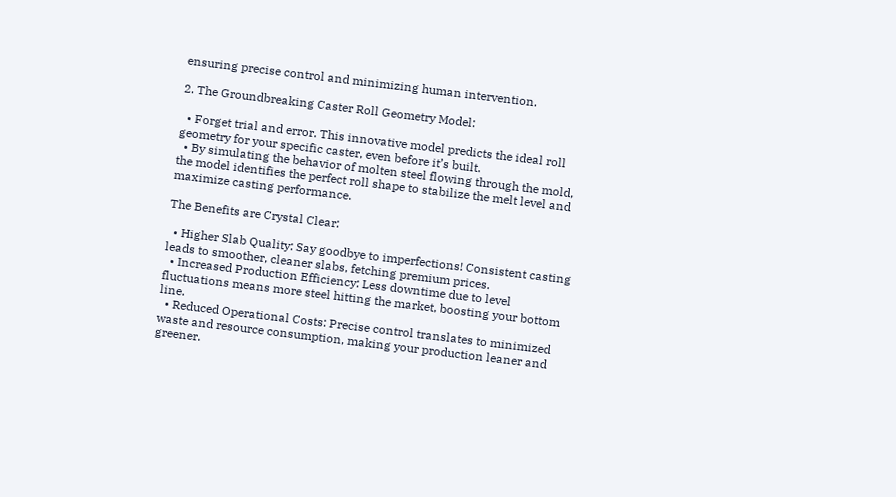ensuring precise control and minimizing human intervention.

2. The Groundbreaking Caster Roll Geometry Model:

  • Forget trial and error. This innovative model predicts the ideal roll geometry for your specific caster, even before it’s built.
  • By simulating the behavior of molten steel flowing through the mold, the model identifies the perfect roll shape to stabilize the melt level and maximize casting performance.

The Benefits are Crystal Clear:

  • Higher Slab Quality: Say goodbye to imperfections! Consistent casting leads to smoother, cleaner slabs, fetching premium prices.
  • Increased Production Efficiency: Less downtime due to level fluctuations means more steel hitting the market, boosting your bottom line.
  • Reduced Operational Costs: Precise control translates to minimized waste and resource consumption, making your production leaner and greener.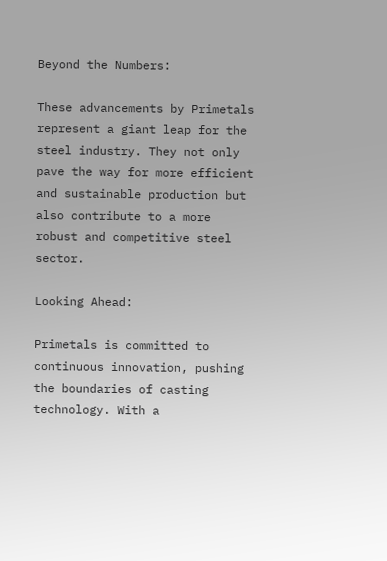Beyond the Numbers:

These advancements by Primetals represent a giant leap for the steel industry. They not only pave the way for more efficient and sustainable production but also contribute to a more robust and competitive steel sector.

Looking Ahead:

Primetals is committed to continuous innovation, pushing the boundaries of casting technology. With a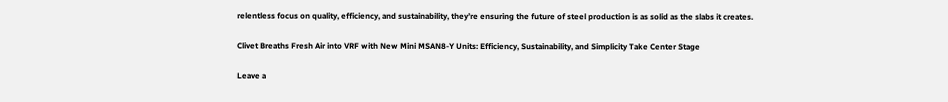relentless focus on quality, efficiency, and sustainability, they’re ensuring the future of steel production is as solid as the slabs it creates.

Clivet Breaths Fresh Air into VRF with New Mini MSAN8-Y Units: Efficiency, Sustainability, and Simplicity Take Center Stage

Leave a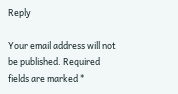Reply

Your email address will not be published. Required fields are marked *